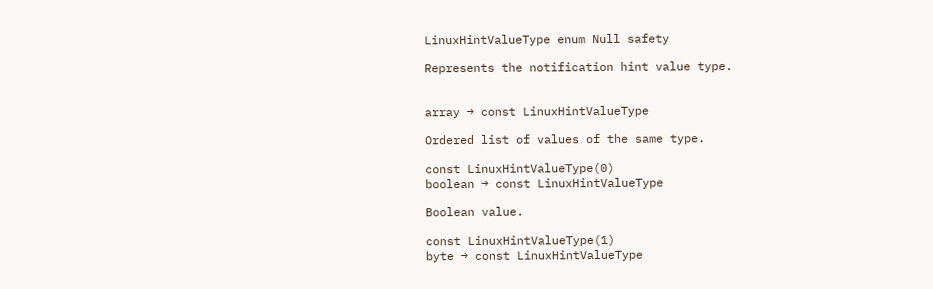LinuxHintValueType enum Null safety

Represents the notification hint value type.


array → const LinuxHintValueType

Ordered list of values of the same type.

const LinuxHintValueType(0)
boolean → const LinuxHintValueType

Boolean value.

const LinuxHintValueType(1)
byte → const LinuxHintValueType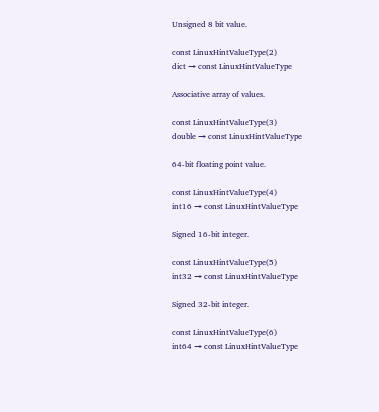Unsigned 8 bit value.

const LinuxHintValueType(2)
dict → const LinuxHintValueType

Associative array of values.

const LinuxHintValueType(3)
double → const LinuxHintValueType

64-bit floating point value.

const LinuxHintValueType(4)
int16 → const LinuxHintValueType

Signed 16-bit integer.

const LinuxHintValueType(5)
int32 → const LinuxHintValueType

Signed 32-bit integer.

const LinuxHintValueType(6)
int64 → const LinuxHintValueType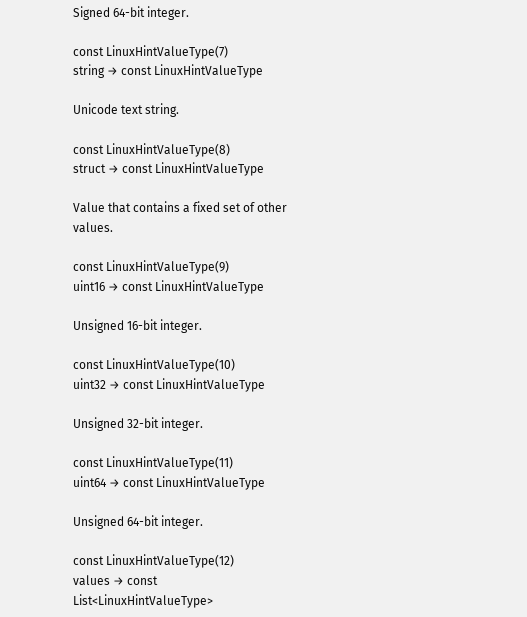Signed 64-bit integer.

const LinuxHintValueType(7)
string → const LinuxHintValueType

Unicode text string.

const LinuxHintValueType(8)
struct → const LinuxHintValueType

Value that contains a fixed set of other values.

const LinuxHintValueType(9)
uint16 → const LinuxHintValueType

Unsigned 16-bit integer.

const LinuxHintValueType(10)
uint32 → const LinuxHintValueType

Unsigned 32-bit integer.

const LinuxHintValueType(11)
uint64 → const LinuxHintValueType

Unsigned 64-bit integer.

const LinuxHintValueType(12)
values → const List<LinuxHintValueType>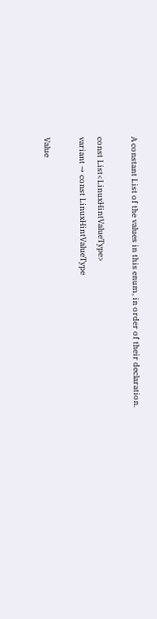A constant List of the values in this enum, in order of their declaration.

const List<LinuxHintValueType>
variant → const LinuxHintValueType

Value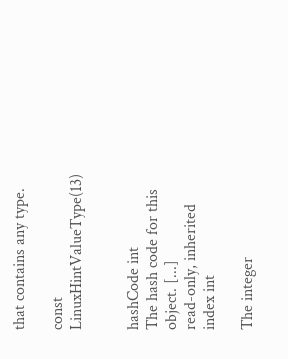that contains any type.

const LinuxHintValueType(13)


hashCode int
The hash code for this object. [...]
read-only, inherited
index int

The integer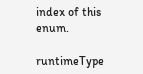index of this enum.

runtimeType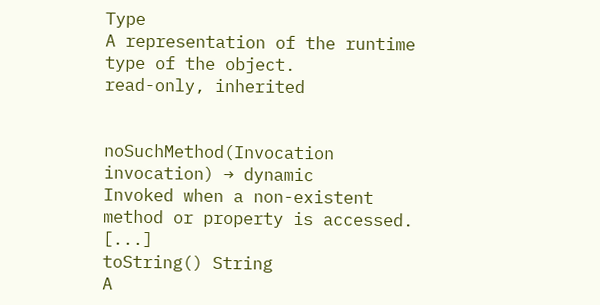Type
A representation of the runtime type of the object.
read-only, inherited


noSuchMethod(Invocation invocation) → dynamic
Invoked when a non-existent method or property is accessed. [...]
toString() String
A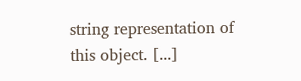string representation of this object. [...]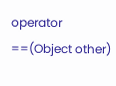operator ==(Object other)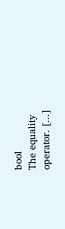bool
The equality operator. [...]